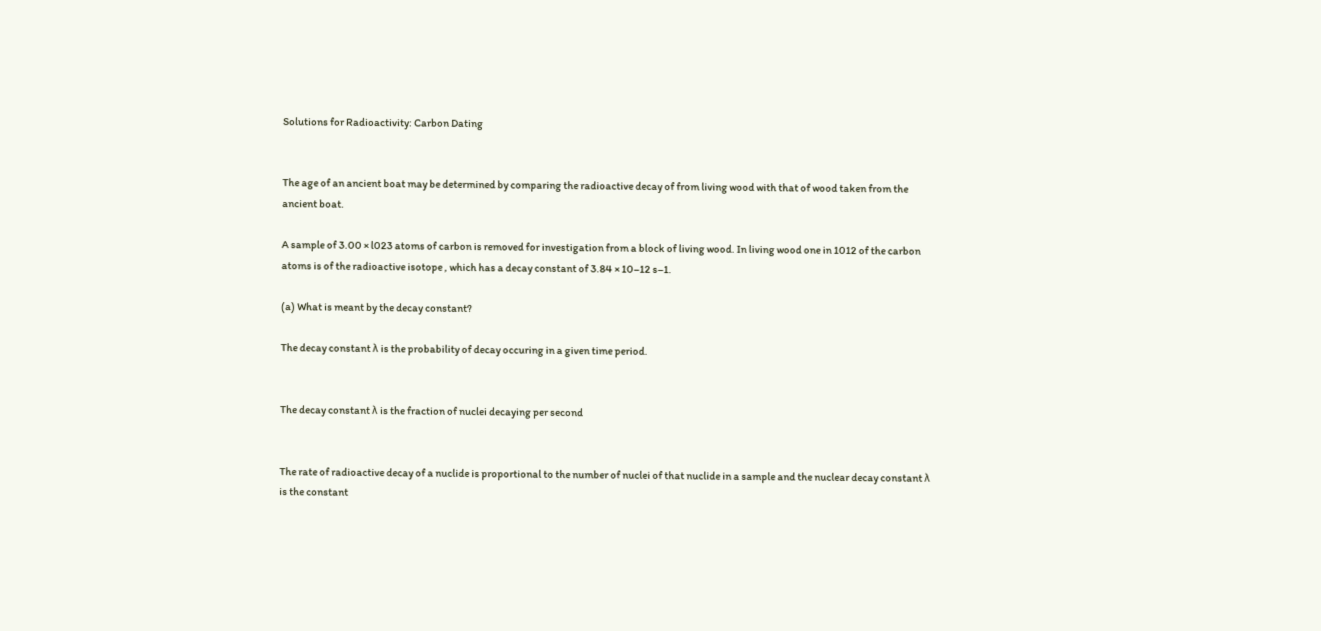Solutions for Radioactivity: Carbon Dating


The age of an ancient boat may be determined by comparing the radioactive decay of from living wood with that of wood taken from the ancient boat.

A sample of 3.00 × l023 atoms of carbon is removed for investigation from a block of living wood. In living wood one in 1012 of the carbon atoms is of the radioactive isotope , which has a decay constant of 3.84 × 10–12 s–1.

(a) What is meant by the decay constant?

The decay constant λ is the probability of decay occuring in a given time period.


The decay constant λ is the fraction of nuclei decaying per second


The rate of radioactive decay of a nuclide is proportional to the number of nuclei of that nuclide in a sample and the nuclear decay constant λ is the constant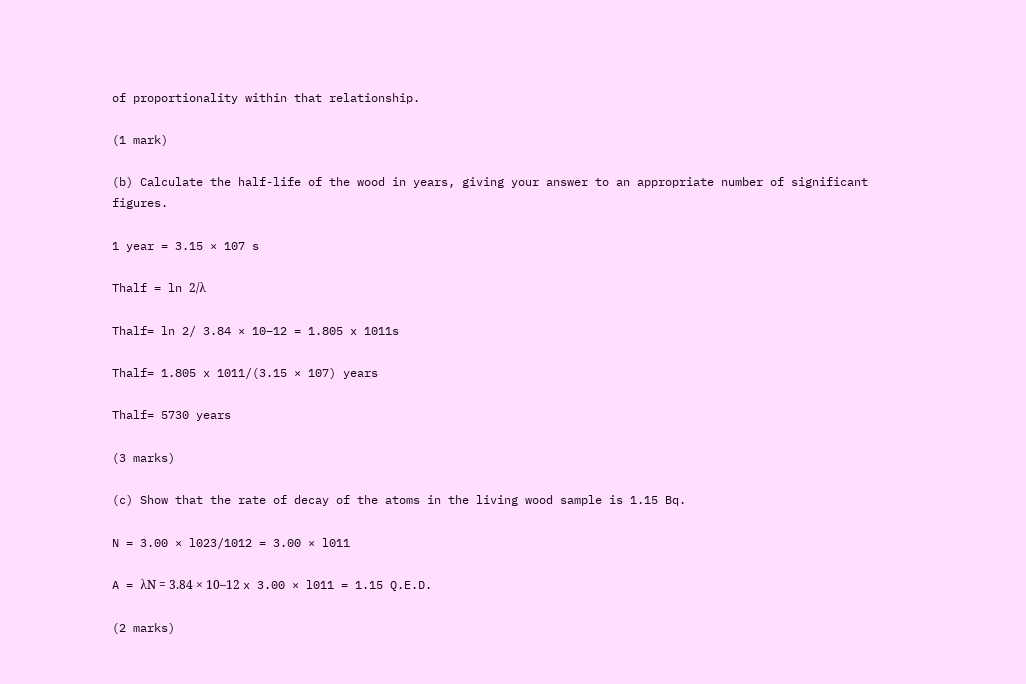of proportionality within that relationship.

(1 mark)

(b) Calculate the half-life of the wood in years, giving your answer to an appropriate number of significant figures.

1 year = 3.15 × 107 s

Thalf = ln 2/λ

Thalf= ln 2/ 3.84 × 10–12 = 1.805 x 1011s

Thalf= 1.805 x 1011/(3.15 × 107) years

Thalf= 5730 years

(3 marks)

(c) Show that the rate of decay of the atoms in the living wood sample is 1.15 Bq.

N = 3.00 × l023/1012 = 3.00 × l011

A = λN = 3.84 × 10–12 x 3.00 × l011 = 1.15 Q.E.D.

(2 marks)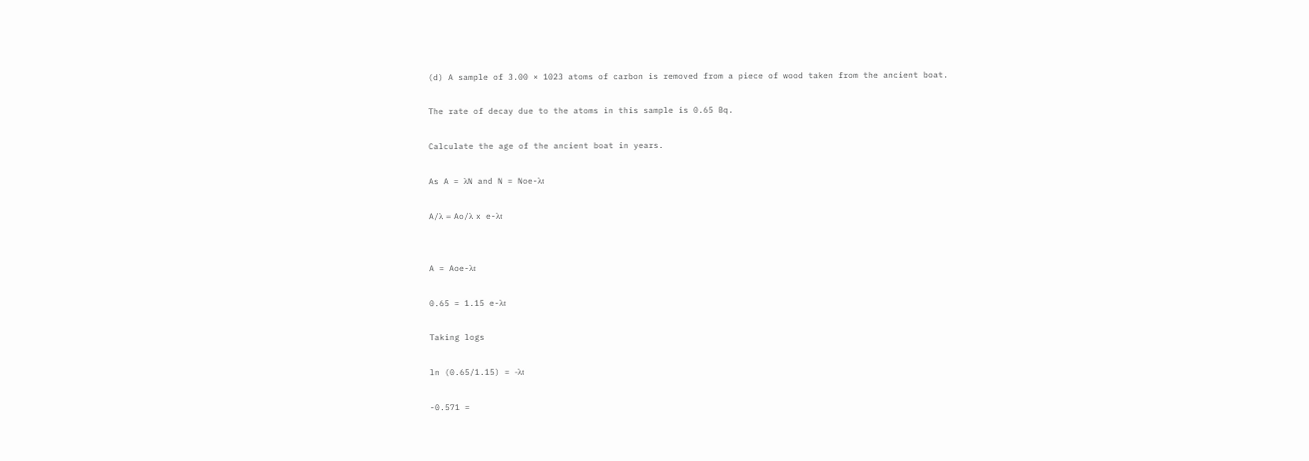(d) A sample of 3.00 × 1023 atoms of carbon is removed from a piece of wood taken from the ancient boat.

The rate of decay due to the atoms in this sample is 0.65 Bq.

Calculate the age of the ancient boat in years.

As A = λN and N = Noe-λt

A/λ = Ao/λ x e-λt


A = Aoe-λt

0.65 = 1.15 e-λt

Taking logs

ln (0.65/1.15) = -λt

-0.571 =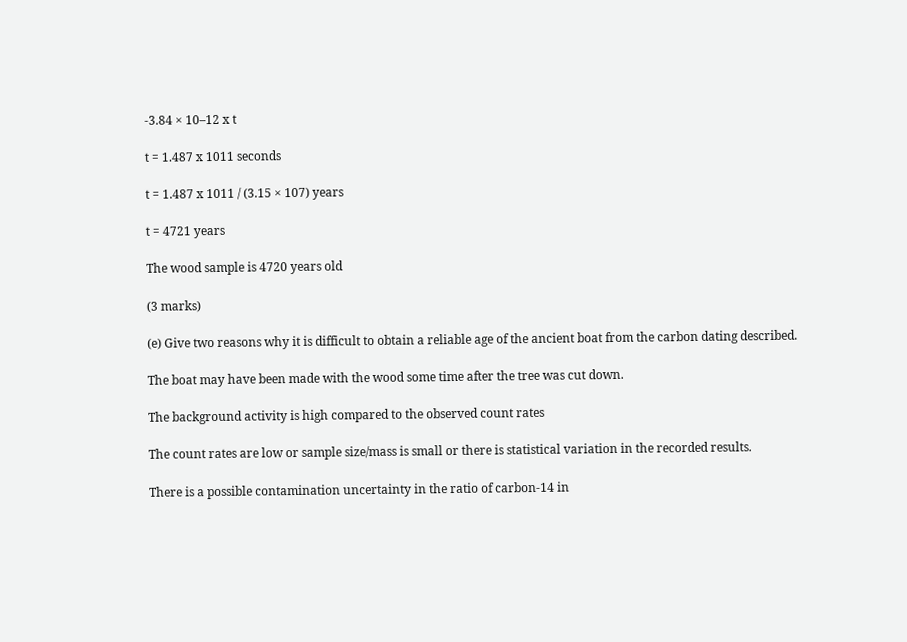-3.84 × 10–12 x t

t = 1.487 x 1011 seconds

t = 1.487 x 1011 / (3.15 × 107) years

t = 4721 years

The wood sample is 4720 years old

(3 marks)

(e) Give two reasons why it is difficult to obtain a reliable age of the ancient boat from the carbon dating described.

The boat may have been made with the wood some time after the tree was cut down.

The background activity is high compared to the observed count rates

The count rates are low or sample size/mass is small or there is statistical variation in the recorded results.

There is a possible contamination uncertainty in the ratio of carbon-14 in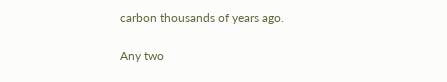carbon thousands of years ago.

Any two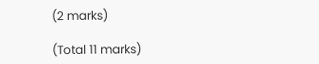(2 marks)

(Total 11 marks)